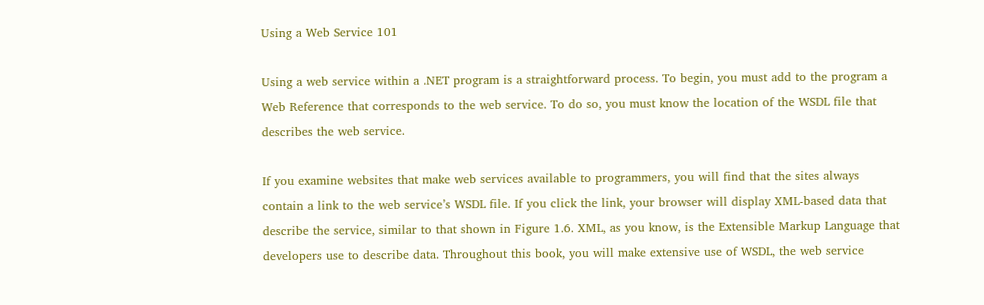Using a Web Service 101

Using a web service within a .NET program is a straightforward process. To begin, you must add to the program a Web Reference that corresponds to the web service. To do so, you must know the location of the WSDL file that describes the web service.

If you examine websites that make web services available to programmers, you will find that the sites always contain a link to the web service’s WSDL file. If you click the link, your browser will display XML-based data that describe the service, similar to that shown in Figure 1.6. XML, as you know, is the Extensible Markup Language that developers use to describe data. Throughout this book, you will make extensive use of WSDL, the web service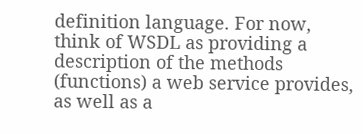definition language. For now, think of WSDL as providing a description of the methods (functions) a web service provides, as well as a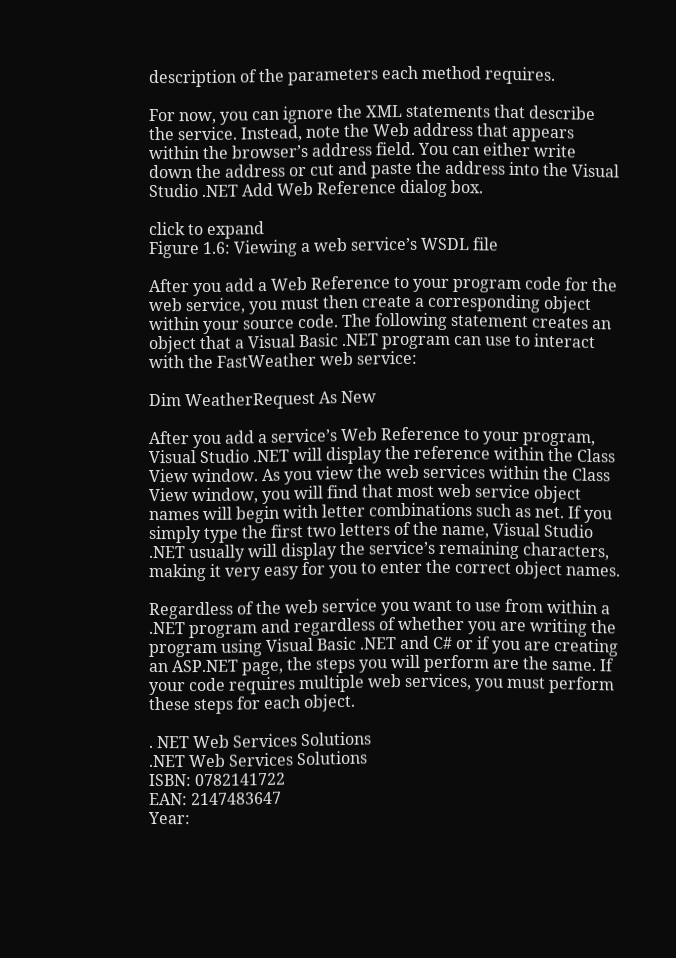description of the parameters each method requires.

For now, you can ignore the XML statements that describe the service. Instead, note the Web address that appears within the browser’s address field. You can either write down the address or cut and paste the address into the Visual Studio .NET Add Web Reference dialog box.

click to expand
Figure 1.6: Viewing a web service’s WSDL file

After you add a Web Reference to your program code for the web service, you must then create a corresponding object within your source code. The following statement creates an object that a Visual Basic .NET program can use to interact with the FastWeather web service:

Dim WeatherRequest As New

After you add a service’s Web Reference to your program, Visual Studio .NET will display the reference within the Class View window. As you view the web services within the Class View window, you will find that most web service object names will begin with letter combinations such as net. If you simply type the first two letters of the name, Visual Studio .NET usually will display the service’s remaining characters, making it very easy for you to enter the correct object names.

Regardless of the web service you want to use from within a .NET program and regardless of whether you are writing the program using Visual Basic .NET and C# or if you are creating an ASP.NET page, the steps you will perform are the same. If your code requires multiple web services, you must perform these steps for each object.

. NET Web Services Solutions
.NET Web Services Solutions
ISBN: 0782141722
EAN: 2147483647
Year: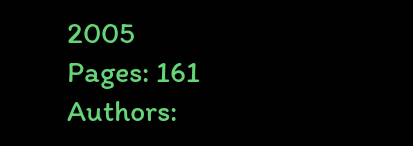2005
Pages: 161
Authors: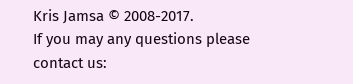Kris Jamsa © 2008-2017.
If you may any questions please contact us: